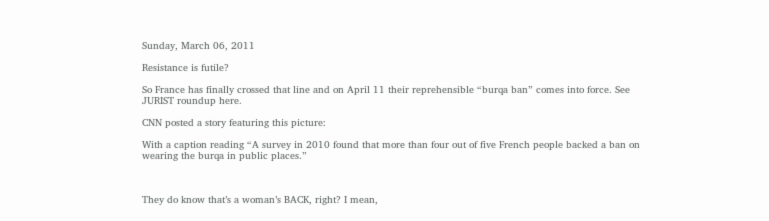Sunday, March 06, 2011

Resistance is futile?

So France has finally crossed that line and on April 11 their reprehensible “burqa ban” comes into force. See JURIST roundup here.

CNN posted a story featuring this picture:

With a caption reading “A survey in 2010 found that more than four out of five French people backed a ban on wearing the burqa in public places.”



They do know that’s a woman’s BACK, right? I mean,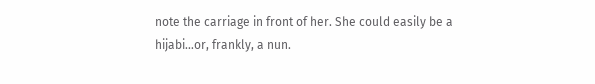note the carriage in front of her. She could easily be a hijabi…or, frankly, a nun.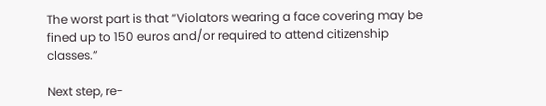The worst part is that “Violators wearing a face covering may be fined up to 150 euros and/or required to attend citizenship classes.”

Next step, re-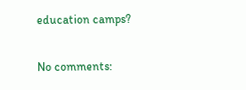education camps?

No comments: